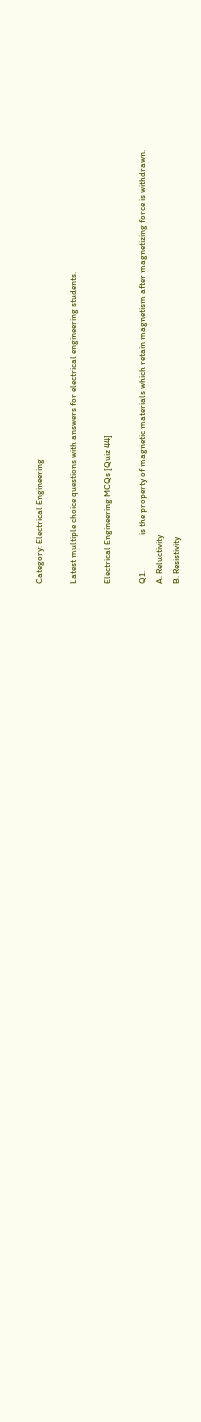Category: Electrical Engineering

Latest multiple choice questions with answers for electrical engineering students.

Electrical Engineering MCQs [Quiz 44]

Q1.                  is the property of magnetic materials which retain magnetism after magnetizing force is withdrawn.
A. Reluctivity
B. Resistivity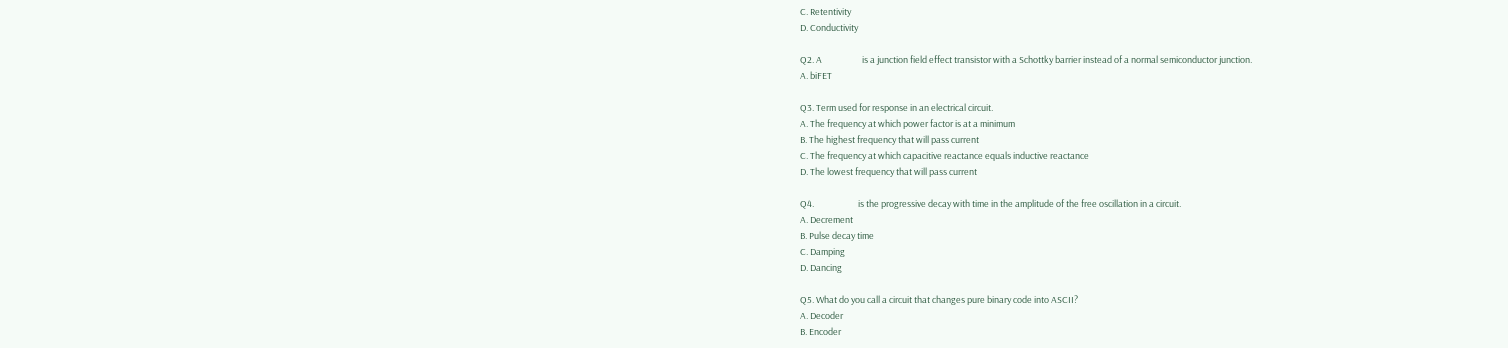C. Retentivity
D. Conductivity

Q2. A                    is a junction field effect transistor with a Schottky barrier instead of a normal semiconductor junction.
A. biFET

Q3. Term used for response in an electrical circuit.
A. The frequency at which power factor is at a minimum
B. The highest frequency that will pass current
C. The frequency at which capacitive reactance equals inductive reactance
D. The lowest frequency that will pass current

Q4.                      is the progressive decay with time in the amplitude of the free oscillation in a circuit.
A. Decrement
B. Pulse decay time
C. Damping
D. Dancing

Q5. What do you call a circuit that changes pure binary code into ASCII?
A. Decoder
B. Encoder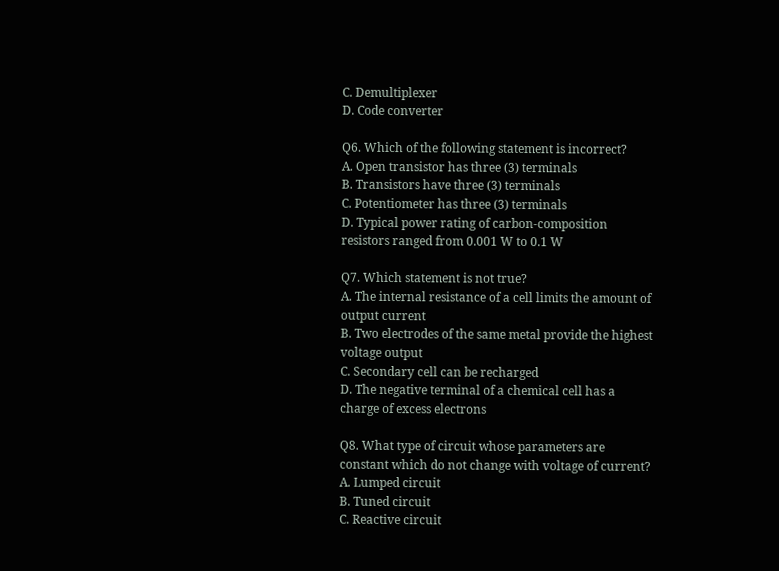C. Demultiplexer
D. Code converter

Q6. Which of the following statement is incorrect?
A. Open transistor has three (3) terminals
B. Transistors have three (3) terminals
C. Potentiometer has three (3) terminals
D. Typical power rating of carbon-composition resistors ranged from 0.001 W to 0.1 W

Q7. Which statement is not true?
A. The internal resistance of a cell limits the amount of output current
B. Two electrodes of the same metal provide the highest voltage output
C. Secondary cell can be recharged
D. The negative terminal of a chemical cell has a charge of excess electrons

Q8. What type of circuit whose parameters are constant which do not change with voltage of current?
A. Lumped circuit
B. Tuned circuit
C. Reactive circuit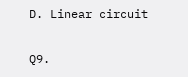D. Linear circuit

Q9.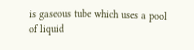is gaseous tube which uses a pool of liquid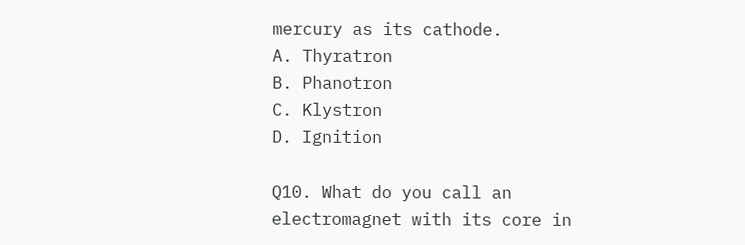mercury as its cathode.
A. Thyratron
B. Phanotron
C. Klystron
D. Ignition

Q10. What do you call an electromagnet with its core in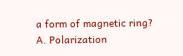a form of magnetic ring?
A. Polarization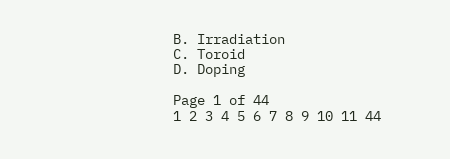B. Irradiation
C. Toroid
D. Doping

Page 1 of 44
1 2 3 4 5 6 7 8 9 10 11 44